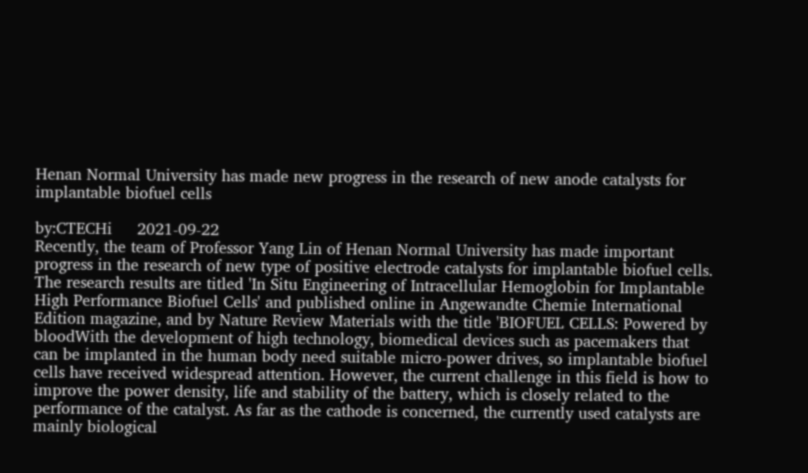Henan Normal University has made new progress in the research of new anode catalysts for implantable biofuel cells

by:CTECHi     2021-09-22
Recently, the team of Professor Yang Lin of Henan Normal University has made important progress in the research of new type of positive electrode catalysts for implantable biofuel cells. The research results are titled 'In Situ Engineering of Intracellular Hemoglobin for Implantable High Performance Biofuel Cells' and published online in Angewandte Chemie International Edition magazine, and by Nature Review Materials with the title 'BIOFUEL CELLS: Powered by bloodWith the development of high technology, biomedical devices such as pacemakers that can be implanted in the human body need suitable micro-power drives, so implantable biofuel cells have received widespread attention. However, the current challenge in this field is how to improve the power density, life and stability of the battery, which is closely related to the performance of the catalyst. As far as the cathode is concerned, the currently used catalysts are mainly biological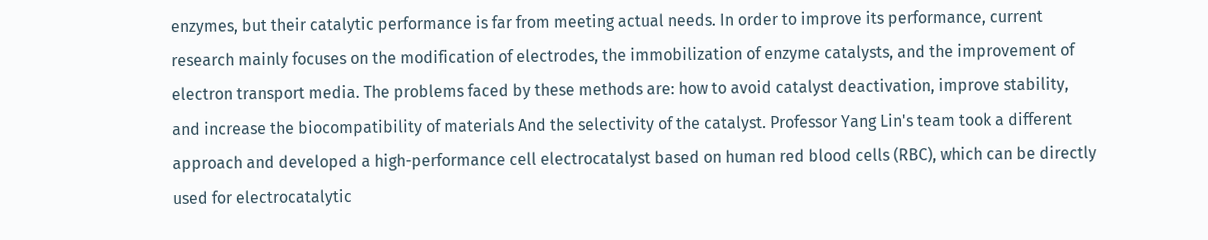enzymes, but their catalytic performance is far from meeting actual needs. In order to improve its performance, current research mainly focuses on the modification of electrodes, the immobilization of enzyme catalysts, and the improvement of electron transport media. The problems faced by these methods are: how to avoid catalyst deactivation, improve stability, and increase the biocompatibility of materials And the selectivity of the catalyst. Professor Yang Lin's team took a different approach and developed a high-performance cell electrocatalyst based on human red blood cells (RBC), which can be directly used for electrocatalytic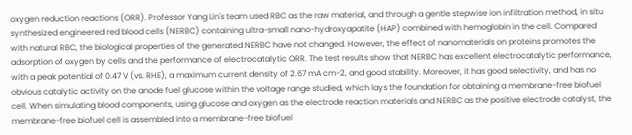oxygen reduction reactions (ORR). Professor Yang Lin's team used RBC as the raw material, and through a gentle stepwise ion infiltration method, in situ synthesized engineered red blood cells (NERBC) containing ultra-small nano-hydroxyapatite (HAP) combined with hemoglobin in the cell. Compared with natural RBC, the biological properties of the generated NERBC have not changed. However, the effect of nanomaterials on proteins promotes the adsorption of oxygen by cells and the performance of electrocatalytic ORR. The test results show that NERBC has excellent electrocatalytic performance, with a peak potential of 0.47 V (vs. RHE), a maximum current density of 2.67 mA cm-2, and good stability. Moreover, it has good selectivity, and has no obvious catalytic activity on the anode fuel glucose within the voltage range studied, which lays the foundation for obtaining a membrane-free biofuel cell. When simulating blood components, using glucose and oxygen as the electrode reaction materials and NERBC as the positive electrode catalyst, the membrane-free biofuel cell is assembled into a membrane-free biofuel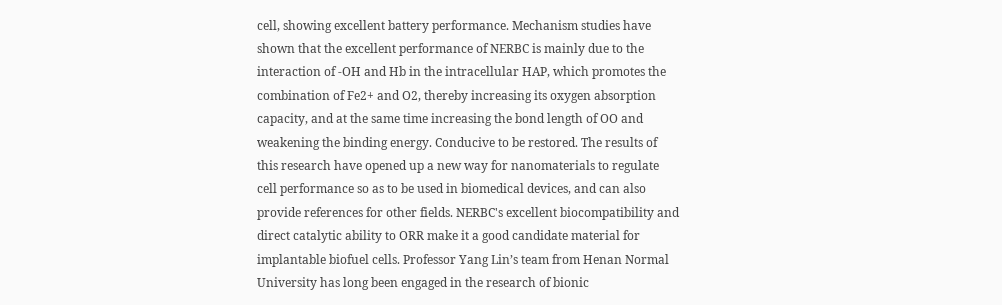cell, showing excellent battery performance. Mechanism studies have shown that the excellent performance of NERBC is mainly due to the interaction of -OH and Hb in the intracellular HAP, which promotes the combination of Fe2+ and O2, thereby increasing its oxygen absorption capacity, and at the same time increasing the bond length of OO and weakening the binding energy. Conducive to be restored. The results of this research have opened up a new way for nanomaterials to regulate cell performance so as to be used in biomedical devices, and can also provide references for other fields. NERBC's excellent biocompatibility and direct catalytic ability to ORR make it a good candidate material for implantable biofuel cells. Professor Yang Lin’s team from Henan Normal University has long been engaged in the research of bionic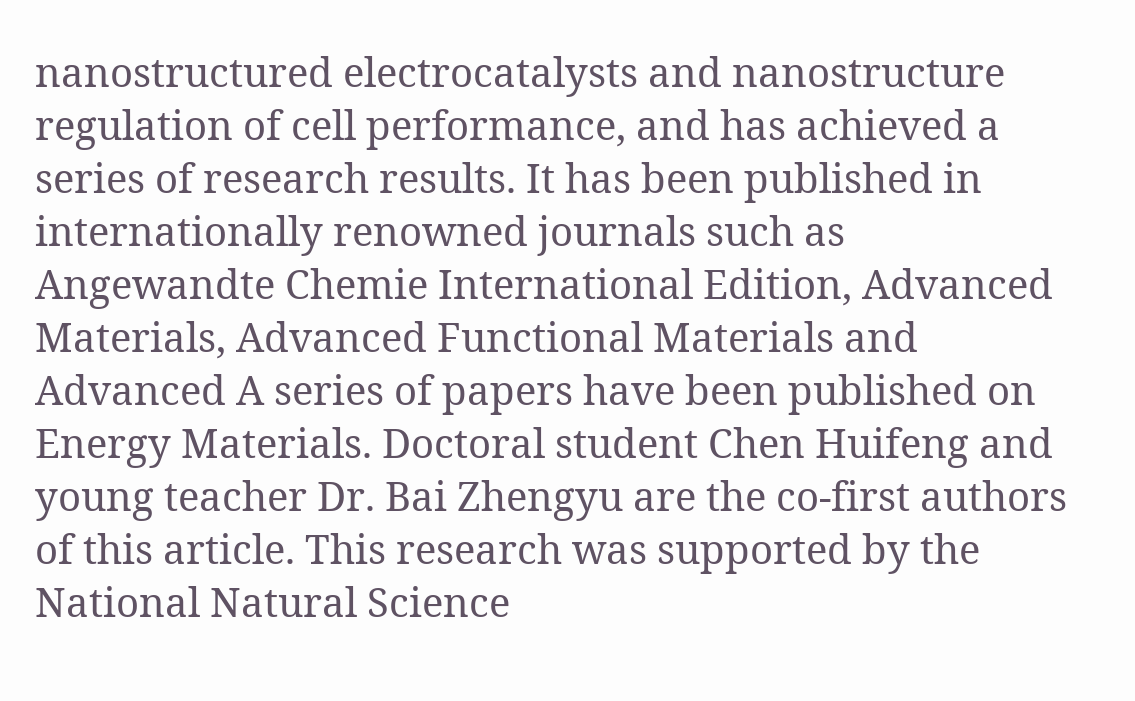nanostructured electrocatalysts and nanostructure regulation of cell performance, and has achieved a series of research results. It has been published in internationally renowned journals such as Angewandte Chemie International Edition, Advanced Materials, Advanced Functional Materials and Advanced A series of papers have been published on Energy Materials. Doctoral student Chen Huifeng and young teacher Dr. Bai Zhengyu are the co-first authors of this article. This research was supported by the National Natural Science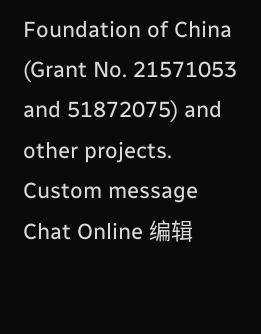Foundation of China (Grant No. 21571053 and 51872075) and other projects.
Custom message
Chat Online 编辑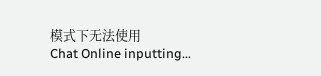模式下无法使用
Chat Online inputting...